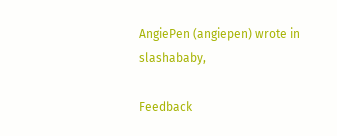AngiePen (angiepen) wrote in slashababy,

Feedback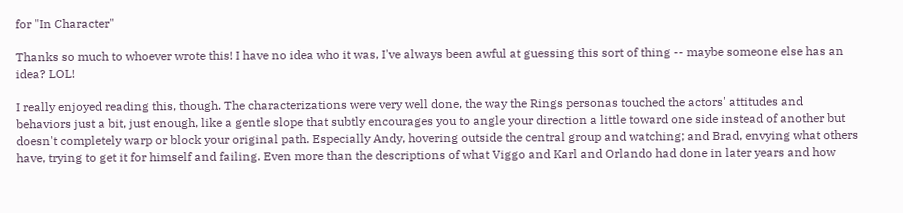for "In Character"

Thanks so much to whoever wrote this! I have no idea who it was, I've always been awful at guessing this sort of thing -- maybe someone else has an idea? LOL!

I really enjoyed reading this, though. The characterizations were very well done, the way the Rings personas touched the actors' attitudes and behaviors just a bit, just enough, like a gentle slope that subtly encourages you to angle your direction a little toward one side instead of another but doesn't completely warp or block your original path. Especially Andy, hovering outside the central group and watching; and Brad, envying what others have, trying to get it for himself and failing. Even more than the descriptions of what Viggo and Karl and Orlando had done in later years and how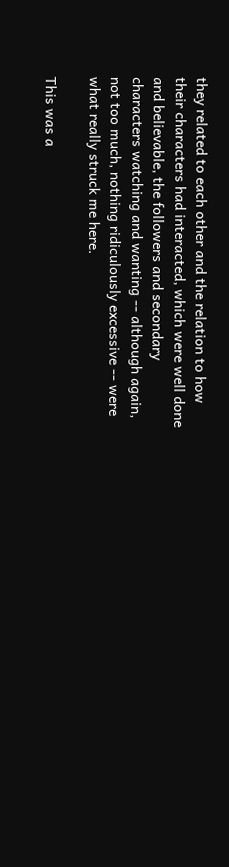they related to each other and the relation to how their characters had interacted, which were well done and believable, the followers and secondary characters watching and wanting -- although again, not too much, nothing ridiculously excessive -- were what really struck me here.

This was a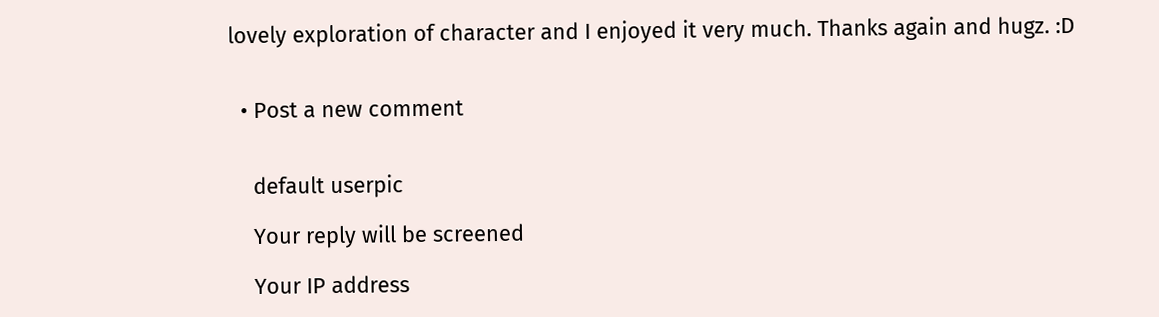lovely exploration of character and I enjoyed it very much. Thanks again and hugz. :D


  • Post a new comment


    default userpic

    Your reply will be screened

    Your IP address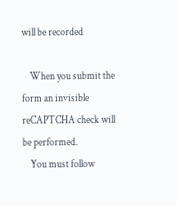will be recorded

    When you submit the form an invisible reCAPTCHA check will be performed.
    You must follow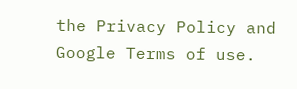the Privacy Policy and Google Terms of use.